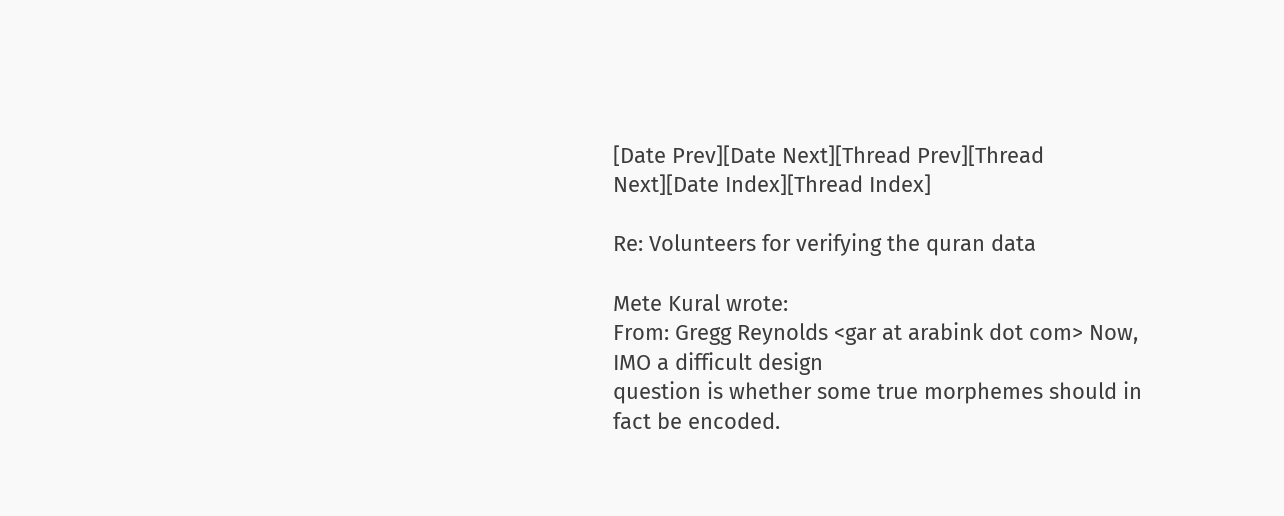[Date Prev][Date Next][Thread Prev][Thread Next][Date Index][Thread Index]

Re: Volunteers for verifying the quran data

Mete Kural wrote:
From: Gregg Reynolds <gar at arabink dot com> Now, IMO a difficult design
question is whether some true morphemes should in fact be encoded.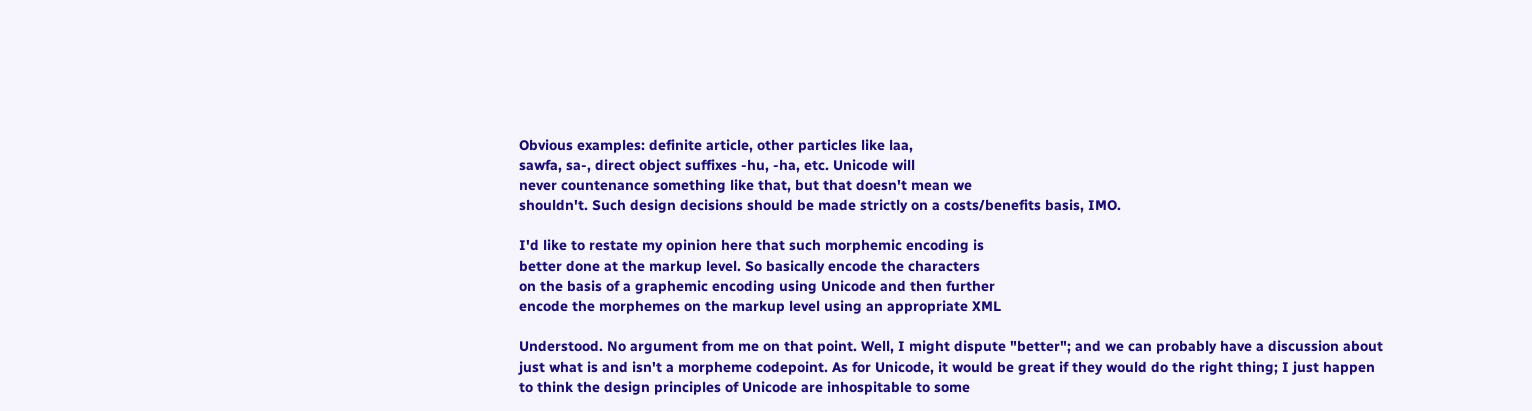Obvious examples: definite article, other particles like laa,
sawfa, sa-, direct object suffixes -hu, -ha, etc. Unicode will
never countenance something like that, but that doesn't mean we
shouldn't. Such design decisions should be made strictly on a costs/benefits basis, IMO.

I'd like to restate my opinion here that such morphemic encoding is
better done at the markup level. So basically encode the characters
on the basis of a graphemic encoding using Unicode and then further
encode the morphemes on the markup level using an appropriate XML

Understood. No argument from me on that point. Well, I might dispute "better"; and we can probably have a discussion about just what is and isn't a morpheme codepoint. As for Unicode, it would be great if they would do the right thing; I just happen to think the design principles of Unicode are inhospitable to some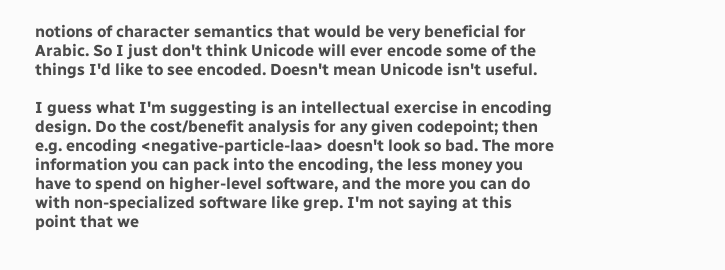notions of character semantics that would be very beneficial for Arabic. So I just don't think Unicode will ever encode some of the things I'd like to see encoded. Doesn't mean Unicode isn't useful.

I guess what I'm suggesting is an intellectual exercise in encoding design. Do the cost/benefit analysis for any given codepoint; then e.g. encoding <negative-particle-laa> doesn't look so bad. The more information you can pack into the encoding, the less money you have to spend on higher-level software, and the more you can do with non-specialized software like grep. I'm not saying at this point that we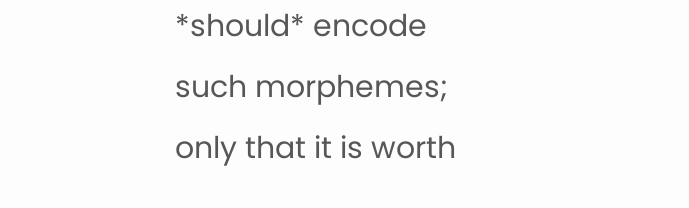*should* encode such morphemes; only that it is worth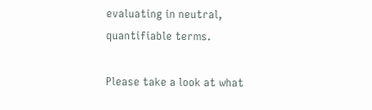evaluating in neutral, quantifiable terms.

Please take a look at what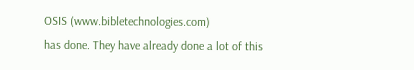OSIS (www.bibletechnologies.com)
has done. They have already done a lot of this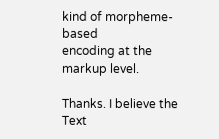kind of morpheme-based
encoding at the markup level.

Thanks. I believe the Text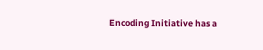Encoding Initiative has a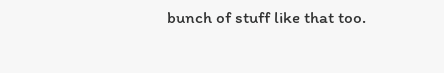bunch of stuff like that too.